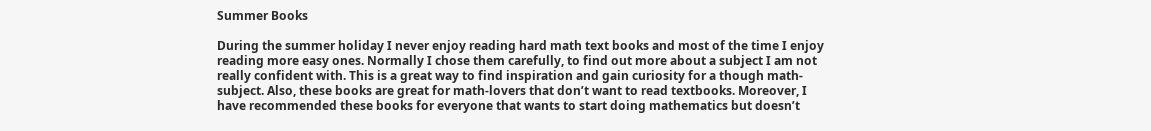Summer Books

During the summer holiday I never enjoy reading hard math text books and most of the time I enjoy reading more easy ones. Normally I chose them carefully, to find out more about a subject I am not really confident with. This is a great way to find inspiration and gain curiosity for a though math-subject. Also, these books are great for math-lovers that don’t want to read textbooks. Moreover, I have recommended these books for everyone that wants to start doing mathematics but doesn’t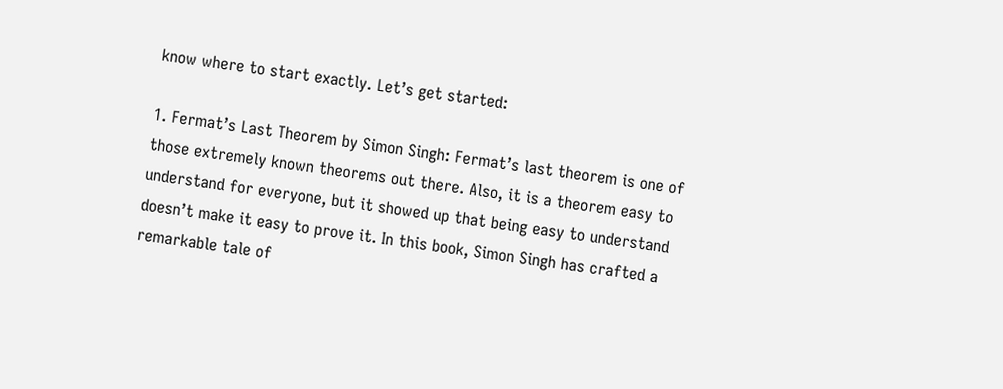know where to start exactly. Let’s get started:

1. Fermat’s Last Theorem by Simon Singh: Fermat’s last theorem is one of those extremely known theorems out there. Also, it is a theorem easy to understand for everyone, but it showed up that being easy to understand doesn’t make it easy to prove it. In this book, Simon Singh has crafted a remarkable tale of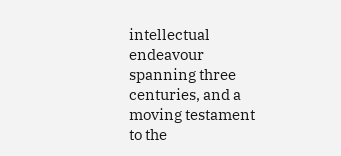intellectual endeavour spanning three centuries, and a moving testament to the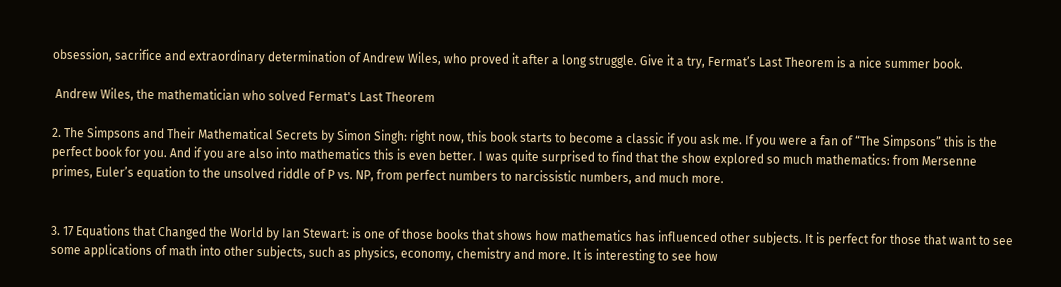obsession, sacrifice and extraordinary determination of Andrew Wiles, who proved it after a long struggle. Give it a try, Fermat’s Last Theorem is a nice summer book.

 Andrew Wiles, the mathematician who solved Fermat's Last Theorem

2. The Simpsons and Their Mathematical Secrets by Simon Singh: right now, this book starts to become a classic if you ask me. If you were a fan of “The Simpsons” this is the perfect book for you. And if you are also into mathematics this is even better. I was quite surprised to find that the show explored so much mathematics: from Mersenne primes, Euler’s equation to the unsolved riddle of P vs. NP, from perfect numbers to narcissistic numbers, and much more.


3. 17 Equations that Changed the World by Ian Stewart: is one of those books that shows how mathematics has influenced other subjects. It is perfect for those that want to see some applications of math into other subjects, such as physics, economy, chemistry and more. It is interesting to see how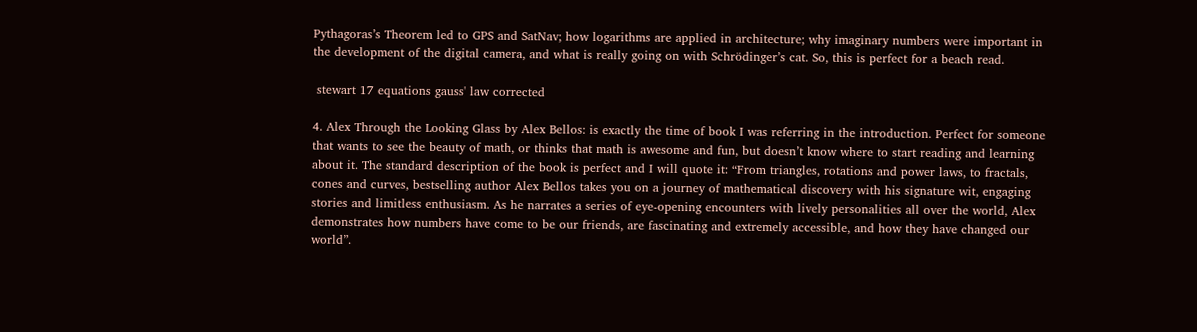Pythagoras’s Theorem led to GPS and SatNav; how logarithms are applied in architecture; why imaginary numbers were important in the development of the digital camera, and what is really going on with Schrödinger’s cat. So, this is perfect for a beach read.

 stewart 17 equations gauss' law corrected

4. Alex Through the Looking Glass by Alex Bellos: is exactly the time of book I was referring in the introduction. Perfect for someone that wants to see the beauty of math, or thinks that math is awesome and fun, but doesn’t know where to start reading and learning about it. The standard description of the book is perfect and I will quote it: “From triangles, rotations and power laws, to fractals, cones and curves, bestselling author Alex Bellos takes you on a journey of mathematical discovery with his signature wit, engaging stories and limitless enthusiasm. As he narrates a series of eye-opening encounters with lively personalities all over the world, Alex demonstrates how numbers have come to be our friends, are fascinating and extremely accessible, and how they have changed our world”.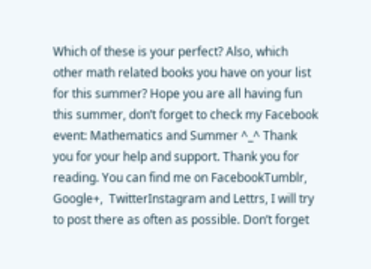Which of these is your perfect? Also, which other math related books you have on your list for this summer? Hope you are all having fun this summer, don’t forget to check my Facebook event: Mathematics and Summer ^_^ Thank you for your help and support. Thank you for reading. You can find me on FacebookTumblr, Google+,  TwitterInstagram and Lettrs, I will try to post there as often as possible. Don’t forget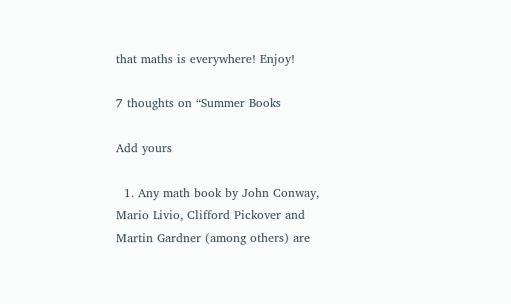that maths is everywhere! Enjoy!

7 thoughts on “Summer Books

Add yours

  1. Any math book by John Conway, Mario Livio, Clifford Pickover and Martin Gardner (among others) are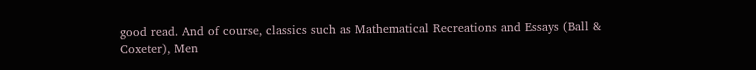good read. And of course, classics such as Mathematical Recreations and Essays (Ball & Coxeter), Men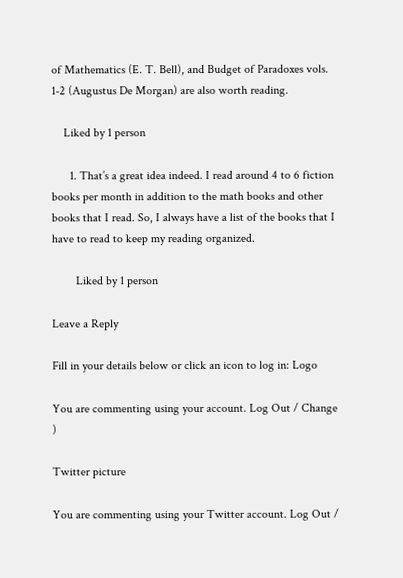of Mathematics (E. T. Bell), and Budget of Paradoxes vols. 1-2 (Augustus De Morgan) are also worth reading.

    Liked by 1 person

      1. That’s a great idea indeed. I read around 4 to 6 fiction books per month in addition to the math books and other books that I read. So, I always have a list of the books that I have to read to keep my reading organized.

        Liked by 1 person

Leave a Reply

Fill in your details below or click an icon to log in: Logo

You are commenting using your account. Log Out / Change )

Twitter picture

You are commenting using your Twitter account. Log Out /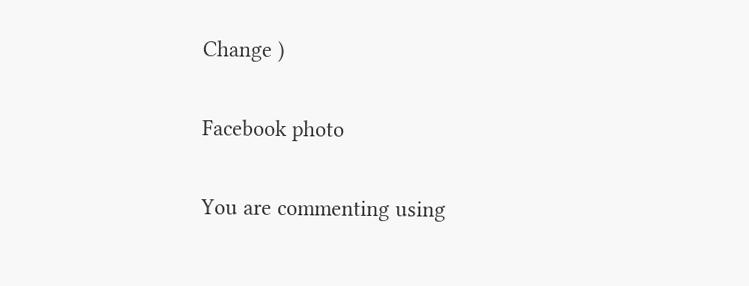Change )

Facebook photo

You are commenting using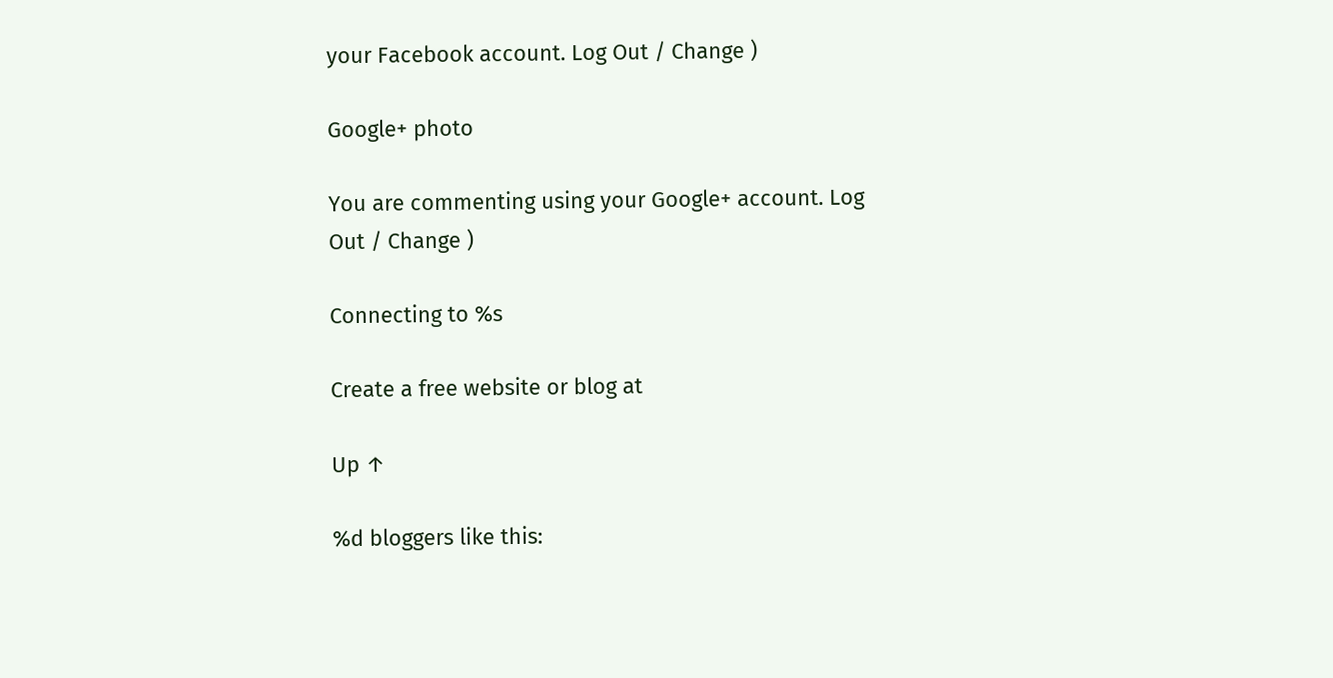your Facebook account. Log Out / Change )

Google+ photo

You are commenting using your Google+ account. Log Out / Change )

Connecting to %s

Create a free website or blog at

Up ↑

%d bloggers like this: